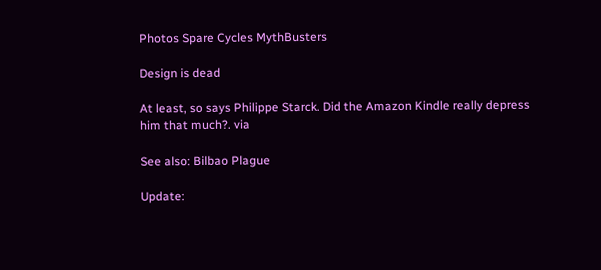Photos Spare Cycles MythBusters

Design is dead

At least, so says Philippe Starck. Did the Amazon Kindle really depress him that much?. via

See also: Bilbao Plague

Update: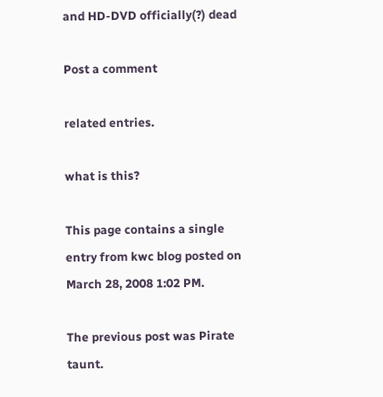and HD-DVD officially(?) dead

Post a comment

related entries.

what is this?

This page contains a single entry from kwc blog posted on March 28, 2008 1:02 PM.

The previous post was Pirate taunt.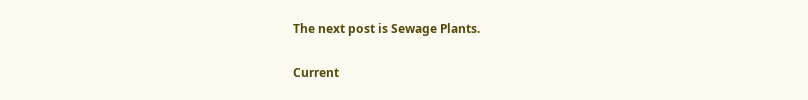The next post is Sewage Plants.

Current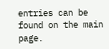entries can be found on the main page.